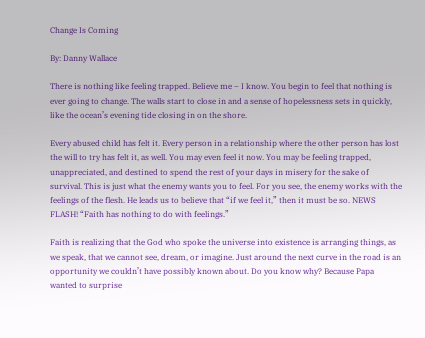Change Is Coming

By: Danny Wallace

There is nothing like feeling trapped. Believe me – I know. You begin to feel that nothing is ever going to change. The walls start to close in and a sense of hopelessness sets in quickly, like the ocean’s evening tide closing in on the shore.

Every abused child has felt it. Every person in a relationship where the other person has lost the will to try has felt it, as well. You may even feel it now. You may be feeling trapped, unappreciated, and destined to spend the rest of your days in misery for the sake of survival. This is just what the enemy wants you to feel. For you see, the enemy works with the feelings of the flesh. He leads us to believe that “if we feel it,” then it must be so. NEWS FLASH! “Faith has nothing to do with feelings.”

Faith is realizing that the God who spoke the universe into existence is arranging things, as we speak, that we cannot see, dream, or imagine. Just around the next curve in the road is an opportunity we couldn’t have possibly known about. Do you know why? Because Papa wanted to surprise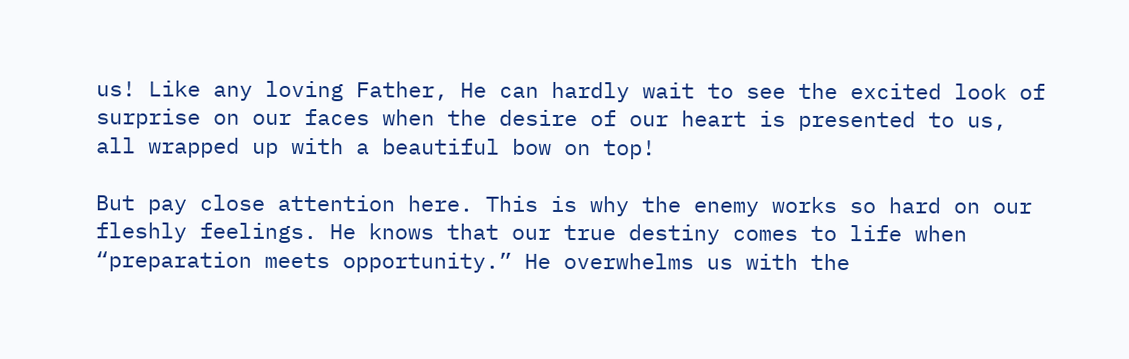us! Like any loving Father, He can hardly wait to see the excited look of surprise on our faces when the desire of our heart is presented to us, all wrapped up with a beautiful bow on top!

But pay close attention here. This is why the enemy works so hard on our fleshly feelings. He knows that our true destiny comes to life when “preparation meets opportunity.” He overwhelms us with the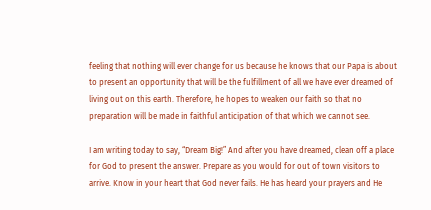feeling that nothing will ever change for us because he knows that our Papa is about to present an opportunity that will be the fulfillment of all we have ever dreamed of living out on this earth. Therefore, he hopes to weaken our faith so that no preparation will be made in faithful anticipation of that which we cannot see.

I am writing today to say, “Dream Big!” And after you have dreamed, clean off a place for God to present the answer. Prepare as you would for out of town visitors to arrive. Know in your heart that God never fails. He has heard your prayers and He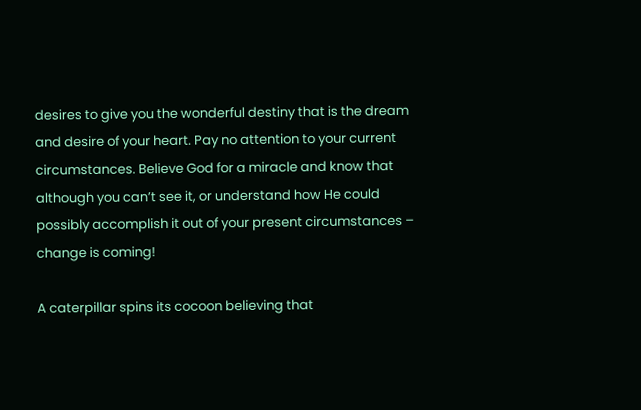desires to give you the wonderful destiny that is the dream and desire of your heart. Pay no attention to your current circumstances. Believe God for a miracle and know that although you can’t see it, or understand how He could possibly accomplish it out of your present circumstances – change is coming!

A caterpillar spins its cocoon believing that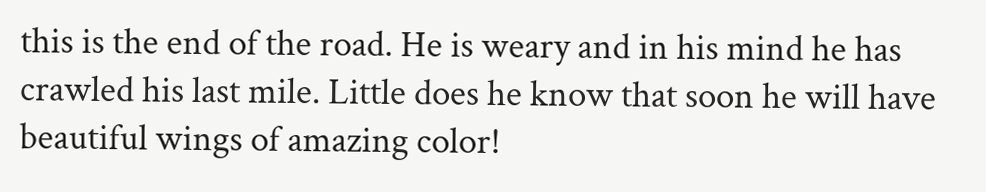this is the end of the road. He is weary and in his mind he has crawled his last mile. Little does he know that soon he will have beautiful wings of amazing color!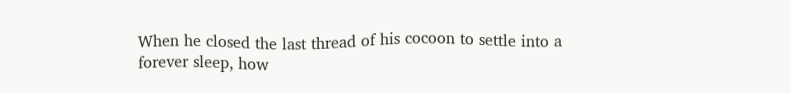When he closed the last thread of his cocoon to settle into a forever sleep, how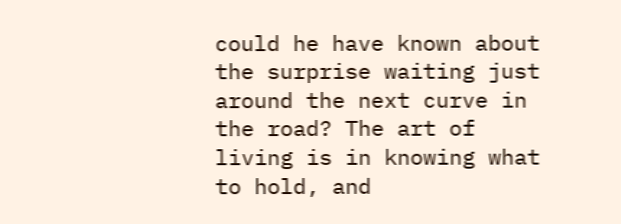could he have known about the surprise waiting just around the next curve in the road? The art of living is in knowing what to hold, and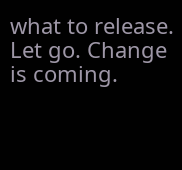what to release. Let go. Change is coming.